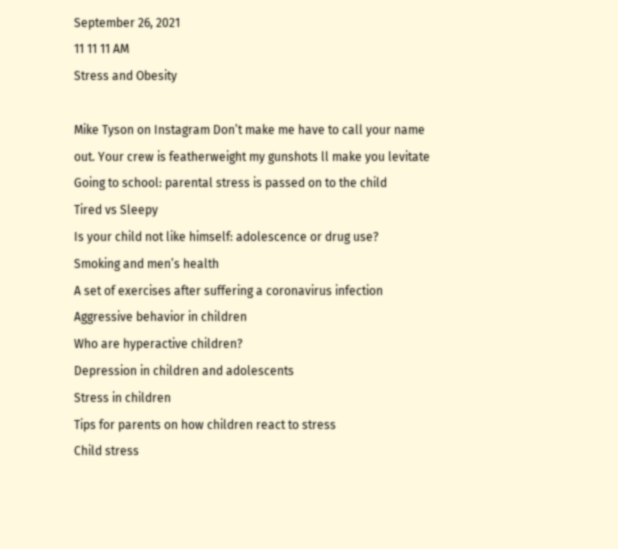September 26, 2021
11 11 11 AM
Stress and Obesity

Mike Tyson on Instagram Don’t make me have to call your name out. Your crew is featherweight my gunshots ll make you levitate
Going to school: parental stress is passed on to the child
Tired vs Sleepy
Is your child not like himself: adolescence or drug use?
Smoking and men’s health
A set of exercises after suffering a coronavirus infection
Aggressive behavior in children
Who are hyperactive children?
Depression in children and adolescents
Stress in children
Tips for parents on how children react to stress
Child stress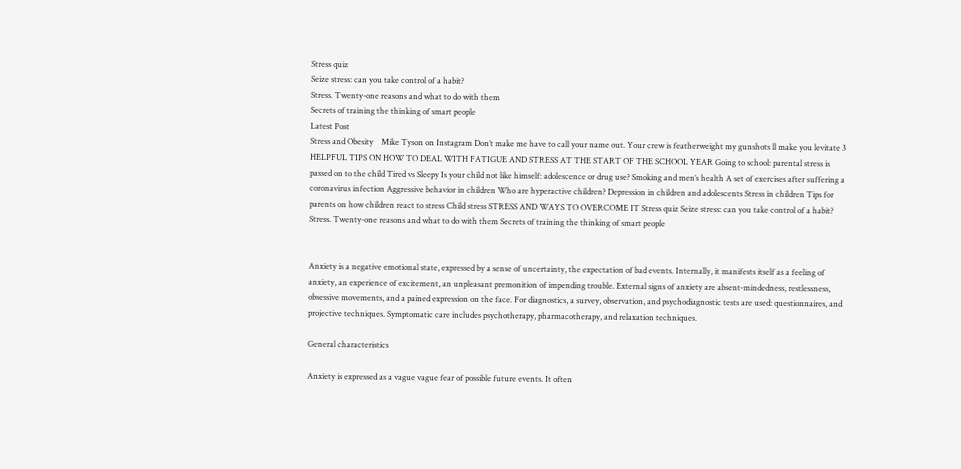Stress quiz
Seize stress: can you take control of a habit?
Stress. Twenty-one reasons and what to do with them
Secrets of training the thinking of smart people
Latest Post
Stress and Obesity    Mike Tyson on Instagram Don’t make me have to call your name out. Your crew is featherweight my gunshots ll make you levitate 3 HELPFUL TIPS ON HOW TO DEAL WITH FATIGUE AND STRESS AT THE START OF THE SCHOOL YEAR Going to school: parental stress is passed on to the child Tired vs Sleepy Is your child not like himself: adolescence or drug use? Smoking and men’s health A set of exercises after suffering a coronavirus infection Aggressive behavior in children Who are hyperactive children? Depression in children and adolescents Stress in children Tips for parents on how children react to stress Child stress STRESS AND WAYS TO OVERCOME IT Stress quiz Seize stress: can you take control of a habit? Stress. Twenty-one reasons and what to do with them Secrets of training the thinking of smart people


Anxiety is a negative emotional state, expressed by a sense of uncertainty, the expectation of bad events. Internally, it manifests itself as a feeling of anxiety, an experience of excitement, an unpleasant premonition of impending trouble. External signs of anxiety are absent-mindedness, restlessness, obsessive movements, and a pained expression on the face. For diagnostics, a survey, observation, and psychodiagnostic tests are used: questionnaires, and projective techniques. Symptomatic care includes psychotherapy, pharmacotherapy, and relaxation techniques.

General characteristics

Anxiety is expressed as a vague vague fear of possible future events. It often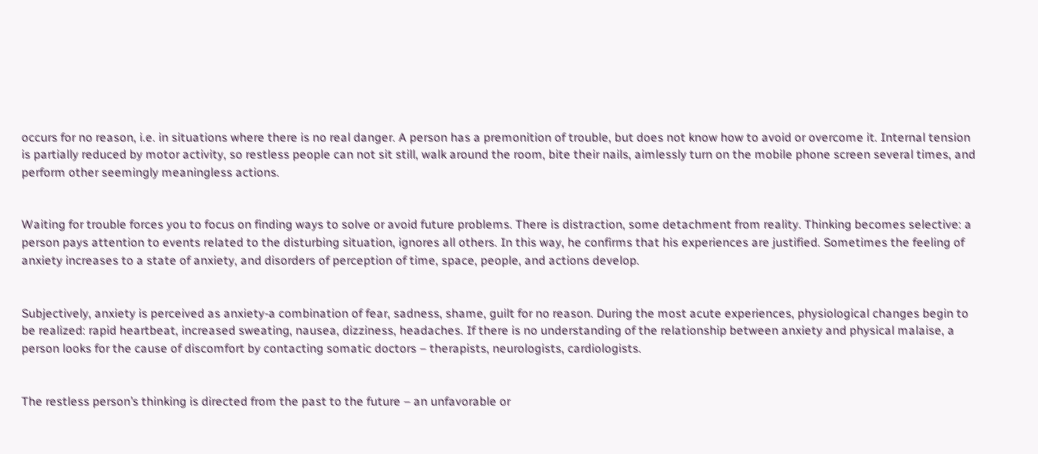occurs for no reason, i.e. in situations where there is no real danger. A person has a premonition of trouble, but does not know how to avoid or overcome it. Internal tension is partially reduced by motor activity, so restless people can not sit still, walk around the room, bite their nails, aimlessly turn on the mobile phone screen several times, and perform other seemingly meaningless actions.


Waiting for trouble forces you to focus on finding ways to solve or avoid future problems. There is distraction, some detachment from reality. Thinking becomes selective: a person pays attention to events related to the disturbing situation, ignores all others. In this way, he confirms that his experiences are justified. Sometimes the feeling of anxiety increases to a state of anxiety, and disorders of perception of time, space, people, and actions develop.


Subjectively, anxiety is perceived as anxiety-a combination of fear, sadness, shame, guilt for no reason. During the most acute experiences, physiological changes begin to be realized: rapid heartbeat, increased sweating, nausea, dizziness, headaches. If there is no understanding of the relationship between anxiety and physical malaise, a person looks for the cause of discomfort by contacting somatic doctors – therapists, neurologists, cardiologists.


The restless person’s thinking is directed from the past to the future – an unfavorable or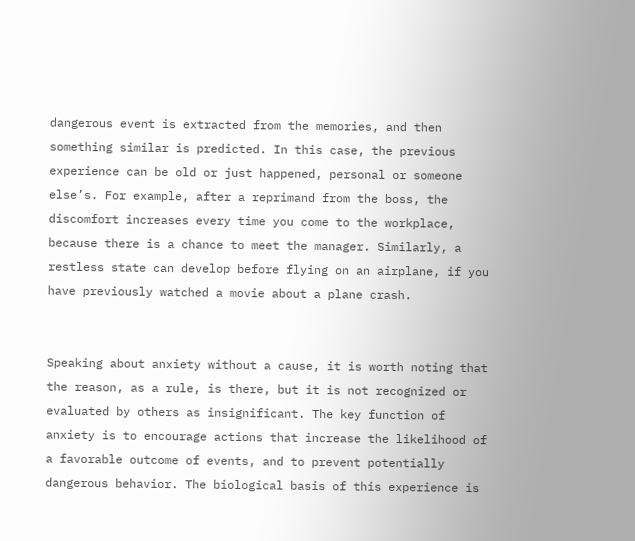dangerous event is extracted from the memories, and then something similar is predicted. In this case, the previous experience can be old or just happened, personal or someone else’s. For example, after a reprimand from the boss, the discomfort increases every time you come to the workplace, because there is a chance to meet the manager. Similarly, a restless state can develop before flying on an airplane, if you have previously watched a movie about a plane crash.


Speaking about anxiety without a cause, it is worth noting that the reason, as a rule, is there, but it is not recognized or evaluated by others as insignificant. The key function of anxiety is to encourage actions that increase the likelihood of a favorable outcome of events, and to prevent potentially dangerous behavior. The biological basis of this experience is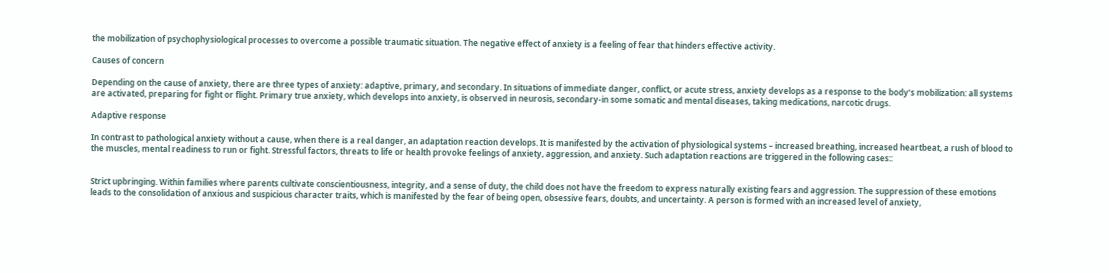the mobilization of psychophysiological processes to overcome a possible traumatic situation. The negative effect of anxiety is a feeling of fear that hinders effective activity.

Causes of concern

Depending on the cause of anxiety, there are three types of anxiety: adaptive, primary, and secondary. In situations of immediate danger, conflict, or acute stress, anxiety develops as a response to the body’s mobilization: all systems are activated, preparing for fight or flight. Primary true anxiety, which develops into anxiety, is observed in neurosis, secondary-in some somatic and mental diseases, taking medications, narcotic drugs.

Adaptive response

In contrast to pathological anxiety without a cause, when there is a real danger, an adaptation reaction develops. It is manifested by the activation of physiological systems – increased breathing, increased heartbeat, a rush of blood to the muscles, mental readiness to run or fight. Stressful factors, threats to life or health provoke feelings of anxiety, aggression, and anxiety. Such adaptation reactions are triggered in the following cases::


Strict upbringing. Within families where parents cultivate conscientiousness, integrity, and a sense of duty, the child does not have the freedom to express naturally existing fears and aggression. The suppression of these emotions leads to the consolidation of anxious and suspicious character traits, which is manifested by the fear of being open, obsessive fears, doubts, and uncertainty. A person is formed with an increased level of anxiety,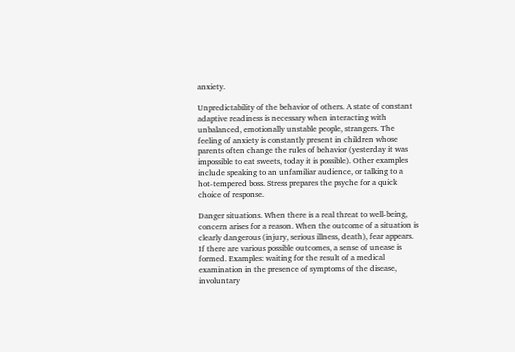anxiety.

Unpredictability of the behavior of others. A state of constant adaptive readiness is necessary when interacting with unbalanced, emotionally unstable people, strangers. The feeling of anxiety is constantly present in children whose parents often change the rules of behavior (yesterday it was impossible to eat sweets, today it is possible). Other examples include speaking to an unfamiliar audience, or talking to a hot-tempered boss. Stress prepares the psyche for a quick choice of response.

Danger situations. When there is a real threat to well-being, concern arises for a reason. When the outcome of a situation is clearly dangerous (injury, serious illness, death), fear appears. If there are various possible outcomes, a sense of unease is formed. Examples: waiting for the result of a medical examination in the presence of symptoms of the disease, involuntary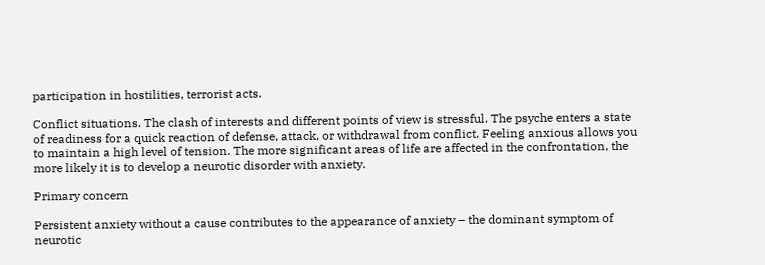participation in hostilities, terrorist acts.

Conflict situations. The clash of interests and different points of view is stressful. The psyche enters a state of readiness for a quick reaction of defense, attack, or withdrawal from conflict. Feeling anxious allows you to maintain a high level of tension. The more significant areas of life are affected in the confrontation, the more likely it is to develop a neurotic disorder with anxiety.

Primary concern

Persistent anxiety without a cause contributes to the appearance of anxiety – the dominant symptom of neurotic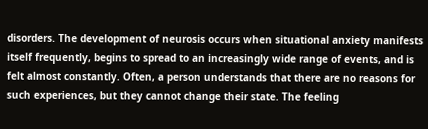disorders. The development of neurosis occurs when situational anxiety manifests itself frequently, begins to spread to an increasingly wide range of events, and is felt almost constantly. Often, a person understands that there are no reasons for such experiences, but they cannot change their state. The feeling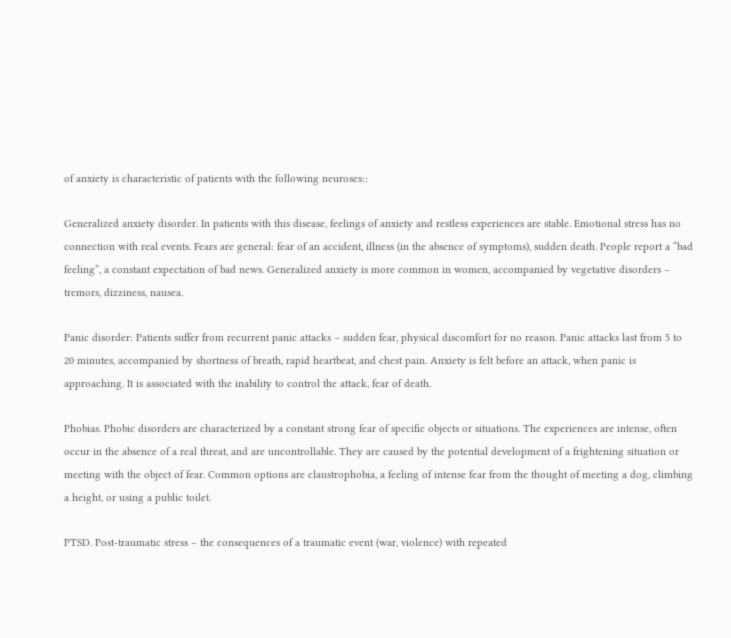of anxiety is characteristic of patients with the following neuroses::

Generalized anxiety disorder. In patients with this disease, feelings of anxiety and restless experiences are stable. Emotional stress has no connection with real events. Fears are general: fear of an accident, illness (in the absence of symptoms), sudden death. People report a “bad feeling”, a constant expectation of bad news. Generalized anxiety is more common in women, accompanied by vegetative disorders – tremors, dizziness, nausea.

Panic disorder: Patients suffer from recurrent panic attacks – sudden fear, physical discomfort for no reason. Panic attacks last from 5 to 20 minutes, accompanied by shortness of breath, rapid heartbeat, and chest pain. Anxiety is felt before an attack, when panic is approaching. It is associated with the inability to control the attack, fear of death.

Phobias. Phobic disorders are characterized by a constant strong fear of specific objects or situations. The experiences are intense, often occur in the absence of a real threat, and are uncontrollable. They are caused by the potential development of a frightening situation or meeting with the object of fear. Common options are claustrophobia, a feeling of intense fear from the thought of meeting a dog, climbing a height, or using a public toilet.

PTSD. Post-traumatic stress – the consequences of a traumatic event (war, violence) with repeated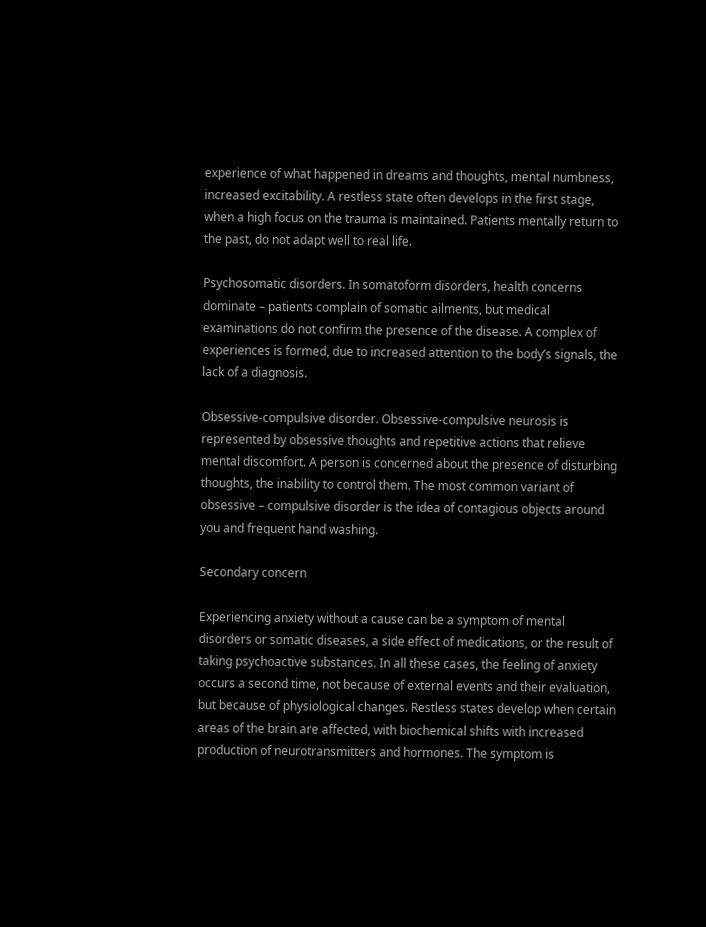experience of what happened in dreams and thoughts, mental numbness, increased excitability. A restless state often develops in the first stage, when a high focus on the trauma is maintained. Patients mentally return to the past, do not adapt well to real life.

Psychosomatic disorders. In somatoform disorders, health concerns dominate – patients complain of somatic ailments, but medical examinations do not confirm the presence of the disease. A complex of experiences is formed, due to increased attention to the body’s signals, the lack of a diagnosis.

Obsessive-compulsive disorder. Obsessive-compulsive neurosis is represented by obsessive thoughts and repetitive actions that relieve mental discomfort. A person is concerned about the presence of disturbing thoughts, the inability to control them. The most common variant of obsessive – compulsive disorder is the idea of contagious objects around you and frequent hand washing.

Secondary concern

Experiencing anxiety without a cause can be a symptom of mental disorders or somatic diseases, a side effect of medications, or the result of taking psychoactive substances. In all these cases, the feeling of anxiety occurs a second time, not because of external events and their evaluation, but because of physiological changes. Restless states develop when certain areas of the brain are affected, with biochemical shifts with increased production of neurotransmitters and hormones. The symptom is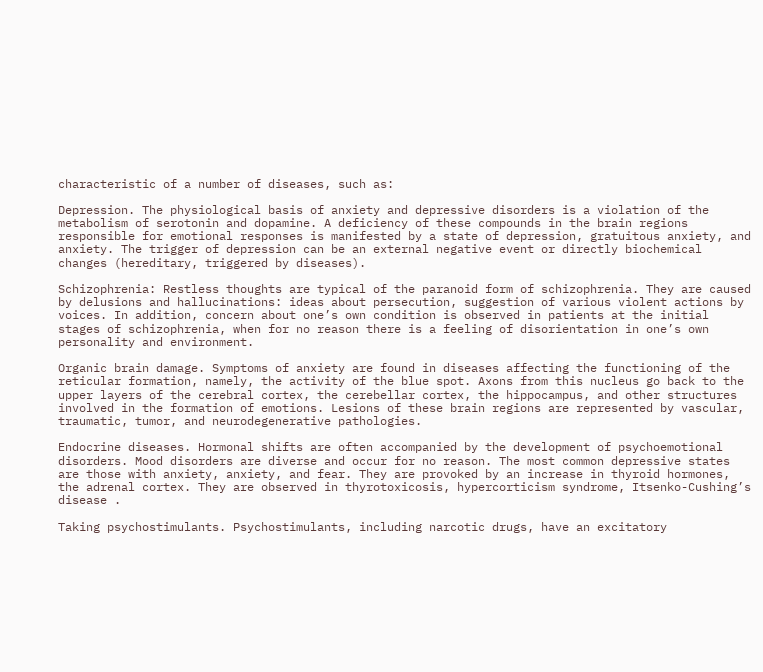characteristic of a number of diseases, such as:

Depression. The physiological basis of anxiety and depressive disorders is a violation of the metabolism of serotonin and dopamine. A deficiency of these compounds in the brain regions responsible for emotional responses is manifested by a state of depression, gratuitous anxiety, and anxiety. The trigger of depression can be an external negative event or directly biochemical changes (hereditary, triggered by diseases).

Schizophrenia: Restless thoughts are typical of the paranoid form of schizophrenia. They are caused by delusions and hallucinations: ideas about persecution, suggestion of various violent actions by voices. In addition, concern about one’s own condition is observed in patients at the initial stages of schizophrenia, when for no reason there is a feeling of disorientation in one’s own personality and environment.

Organic brain damage. Symptoms of anxiety are found in diseases affecting the functioning of the reticular formation, namely, the activity of the blue spot. Axons from this nucleus go back to the upper layers of the cerebral cortex, the cerebellar cortex, the hippocampus, and other structures involved in the formation of emotions. Lesions of these brain regions are represented by vascular, traumatic, tumor, and neurodegenerative pathologies.

Endocrine diseases. Hormonal shifts are often accompanied by the development of psychoemotional disorders. Mood disorders are diverse and occur for no reason. The most common depressive states are those with anxiety, anxiety, and fear. They are provoked by an increase in thyroid hormones, the adrenal cortex. They are observed in thyrotoxicosis, hypercorticism syndrome, Itsenko-Cushing’s disease .

Taking psychostimulants. Psychostimulants, including narcotic drugs, have an excitatory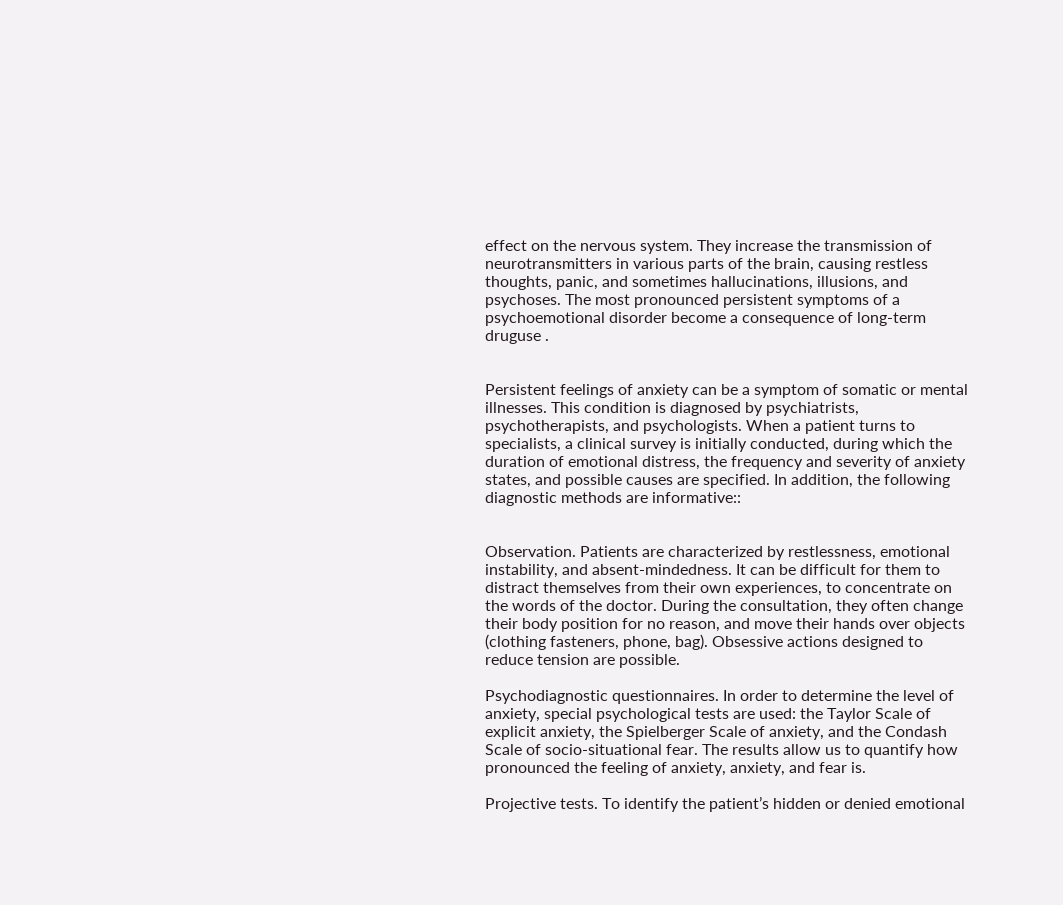effect on the nervous system. They increase the transmission of neurotransmitters in various parts of the brain, causing restless thoughts, panic, and sometimes hallucinations, illusions, and psychoses. The most pronounced persistent symptoms of a psychoemotional disorder become a consequence of long-term druguse .


Persistent feelings of anxiety can be a symptom of somatic or mental illnesses. This condition is diagnosed by psychiatrists, psychotherapists, and psychologists. When a patient turns to specialists, a clinical survey is initially conducted, during which the duration of emotional distress, the frequency and severity of anxiety states, and possible causes are specified. In addition, the following diagnostic methods are informative::


Observation. Patients are characterized by restlessness, emotional instability, and absent-mindedness. It can be difficult for them to distract themselves from their own experiences, to concentrate on the words of the doctor. During the consultation, they often change their body position for no reason, and move their hands over objects (clothing fasteners, phone, bag). Obsessive actions designed to reduce tension are possible.

Psychodiagnostic questionnaires. In order to determine the level of anxiety, special psychological tests are used: the Taylor Scale of explicit anxiety, the Spielberger Scale of anxiety, and the Condash Scale of socio-situational fear. The results allow us to quantify how pronounced the feeling of anxiety, anxiety, and fear is.

Projective tests. To identify the patient’s hidden or denied emotional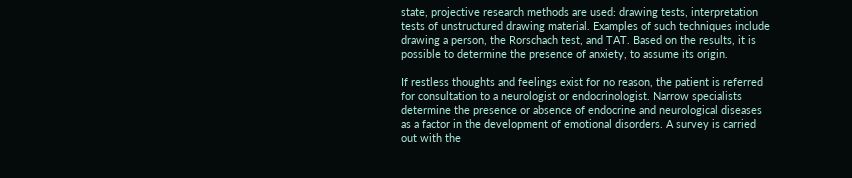state, projective research methods are used: drawing tests, interpretation tests of unstructured drawing material. Examples of such techniques include drawing a person, the Rorschach test, and TAT. Based on the results, it is possible to determine the presence of anxiety, to assume its origin.

If restless thoughts and feelings exist for no reason, the patient is referred for consultation to a neurologist or endocrinologist. Narrow specialists determine the presence or absence of endocrine and neurological diseases as a factor in the development of emotional disorders. A survey is carried out with the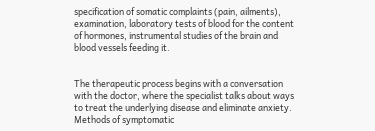specification of somatic complaints (pain, ailments), examination, laboratory tests of blood for the content of hormones, instrumental studies of the brain and blood vessels feeding it.


The therapeutic process begins with a conversation with the doctor, where the specialist talks about ways to treat the underlying disease and eliminate anxiety. Methods of symptomatic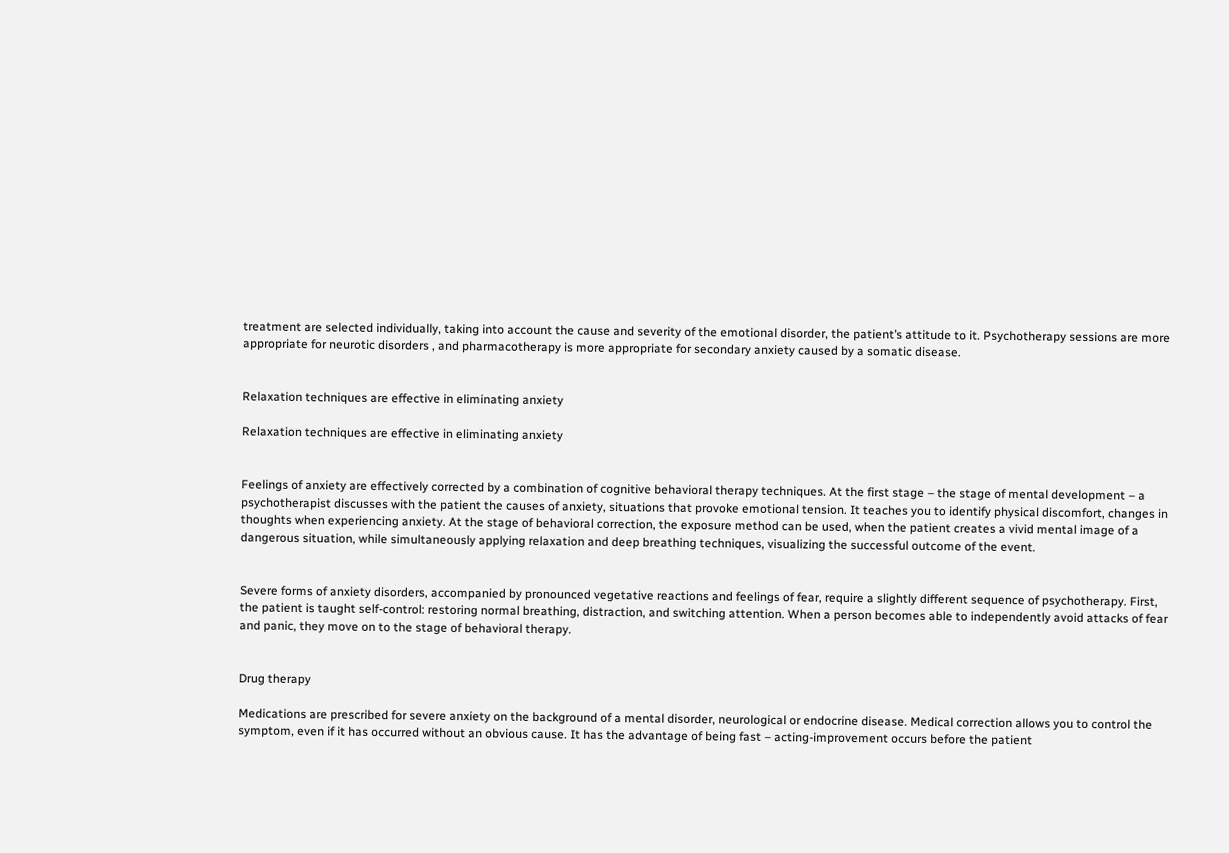treatment are selected individually, taking into account the cause and severity of the emotional disorder, the patient’s attitude to it. Psychotherapy sessions are more appropriate for neurotic disorders , and pharmacotherapy is more appropriate for secondary anxiety caused by a somatic disease.


Relaxation techniques are effective in eliminating anxiety

Relaxation techniques are effective in eliminating anxiety


Feelings of anxiety are effectively corrected by a combination of cognitive behavioral therapy techniques. At the first stage – the stage of mental development – a psychotherapist discusses with the patient the causes of anxiety, situations that provoke emotional tension. It teaches you to identify physical discomfort, changes in thoughts when experiencing anxiety. At the stage of behavioral correction, the exposure method can be used, when the patient creates a vivid mental image of a dangerous situation, while simultaneously applying relaxation and deep breathing techniques, visualizing the successful outcome of the event.


Severe forms of anxiety disorders, accompanied by pronounced vegetative reactions and feelings of fear, require a slightly different sequence of psychotherapy. First, the patient is taught self-control: restoring normal breathing, distraction, and switching attention. When a person becomes able to independently avoid attacks of fear and panic, they move on to the stage of behavioral therapy.


Drug therapy

Medications are prescribed for severe anxiety on the background of a mental disorder, neurological or endocrine disease. Medical correction allows you to control the symptom, even if it has occurred without an obvious cause. It has the advantage of being fast – acting-improvement occurs before the patient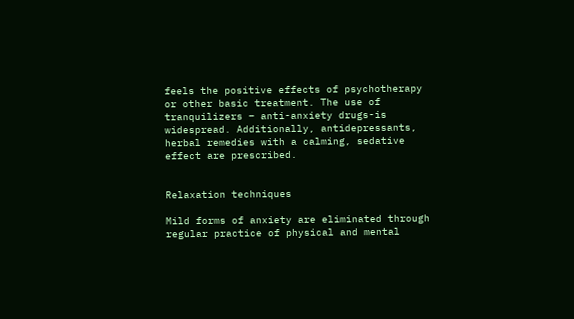feels the positive effects of psychotherapy or other basic treatment. The use of tranquilizers – anti-anxiety drugs-is widespread. Additionally, antidepressants, herbal remedies with a calming, sedative effect are prescribed.


Relaxation techniques

Mild forms of anxiety are eliminated through regular practice of physical and mental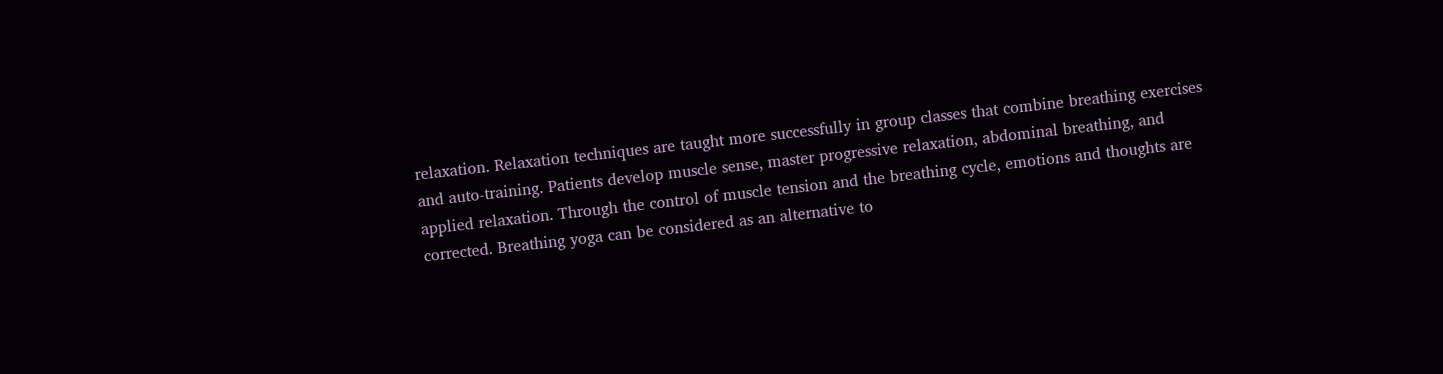relaxation. Relaxation techniques are taught more successfully in group classes that combine breathing exercises and auto-training. Patients develop muscle sense, master progressive relaxation, abdominal breathing, and applied relaxation. Through the control of muscle tension and the breathing cycle, emotions and thoughts are corrected. Breathing yoga can be considered as an alternative to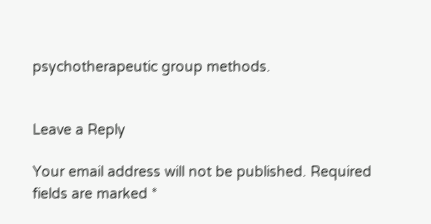psychotherapeutic group methods.


Leave a Reply

Your email address will not be published. Required fields are marked *